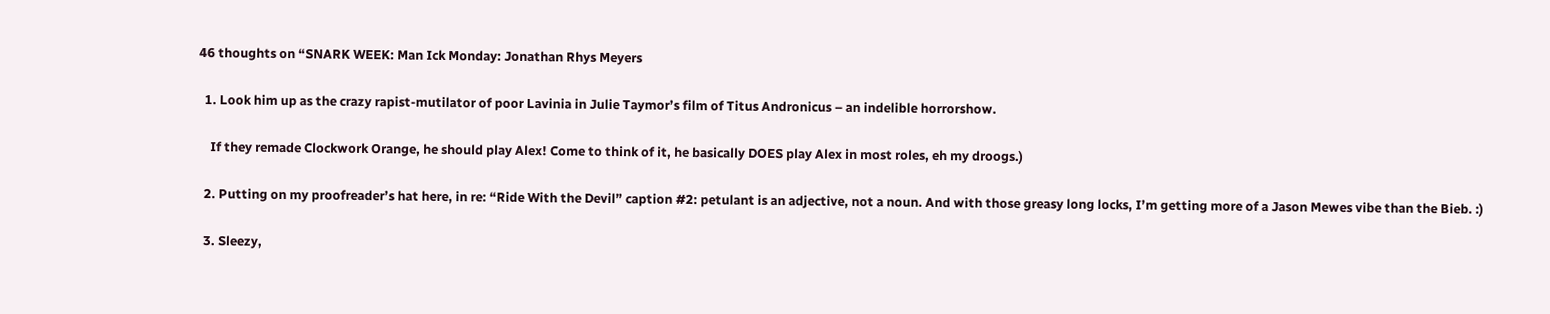46 thoughts on “SNARK WEEK: Man Ick Monday: Jonathan Rhys Meyers

  1. Look him up as the crazy rapist-mutilator of poor Lavinia in Julie Taymor’s film of Titus Andronicus – an indelible horrorshow.

    If they remade Clockwork Orange, he should play Alex! Come to think of it, he basically DOES play Alex in most roles, eh my droogs.)

  2. Putting on my proofreader’s hat here, in re: “Ride With the Devil” caption #2: petulant is an adjective, not a noun. And with those greasy long locks, I’m getting more of a Jason Mewes vibe than the Bieb. :)

  3. Sleezy,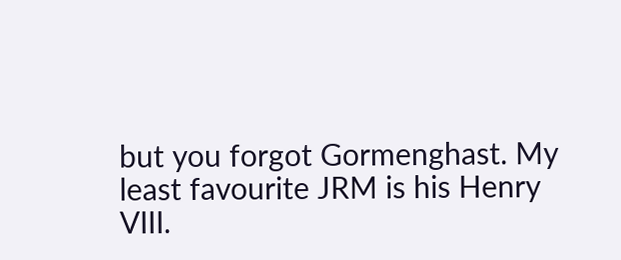but you forgot Gormenghast. My least favourite JRM is his Henry VIII.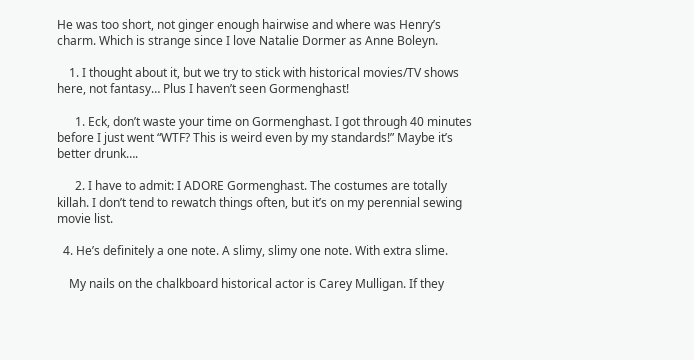He was too short, not ginger enough hairwise and where was Henry’s charm. Which is strange since I love Natalie Dormer as Anne Boleyn.

    1. I thought about it, but we try to stick with historical movies/TV shows here, not fantasy… Plus I haven’t seen Gormenghast!

      1. Eck, don’t waste your time on Gormenghast. I got through 40 minutes before I just went “WTF? This is weird even by my standards!” Maybe it’s better drunk….

      2. I have to admit: I ADORE Gormenghast. The costumes are totally killah. I don’t tend to rewatch things often, but it’s on my perennial sewing movie list.

  4. He’s definitely a one note. A slimy, slimy one note. With extra slime.

    My nails on the chalkboard historical actor is Carey Mulligan. If they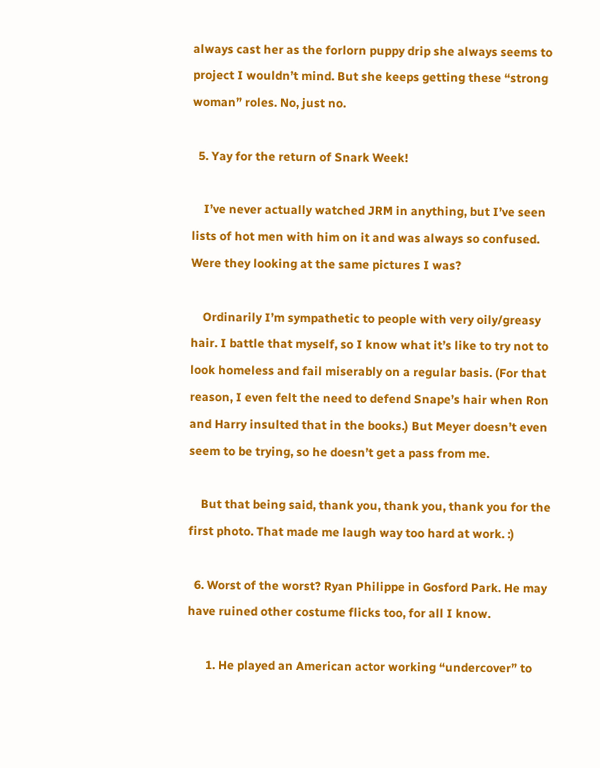always cast her as the forlorn puppy drip she always seems to project I wouldn’t mind. But she keeps getting these “strong woman” roles. No, just no.

  5. Yay for the return of Snark Week!

    I’ve never actually watched JRM in anything, but I’ve seen lists of hot men with him on it and was always so confused. Were they looking at the same pictures I was?

    Ordinarily I’m sympathetic to people with very oily/greasy hair. I battle that myself, so I know what it’s like to try not to look homeless and fail miserably on a regular basis. (For that reason, I even felt the need to defend Snape’s hair when Ron and Harry insulted that in the books.) But Meyer doesn’t even seem to be trying, so he doesn’t get a pass from me.

    But that being said, thank you, thank you, thank you for the first photo. That made me laugh way too hard at work. :)

  6. Worst of the worst? Ryan Philippe in Gosford Park. He may have ruined other costume flicks too, for all I know.

      1. He played an American actor working “undercover” to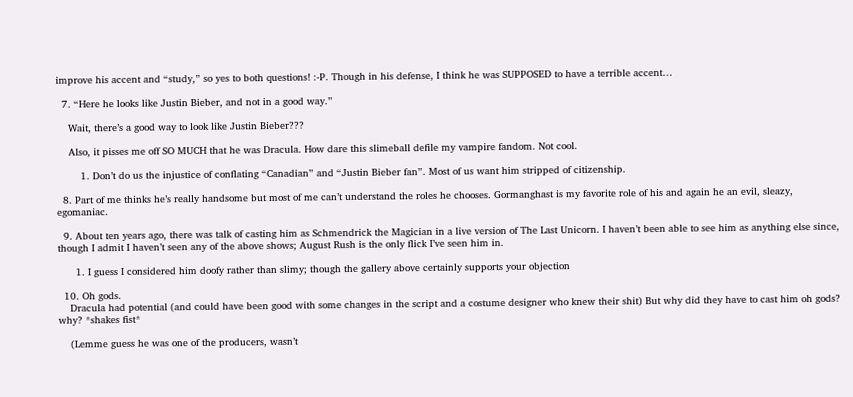improve his accent and “study,” so yes to both questions! :-P. Though in his defense, I think he was SUPPOSED to have a terrible accent…

  7. “Here he looks like Justin Bieber, and not in a good way.”

    Wait, there’s a good way to look like Justin Bieber???

    Also, it pisses me off SO MUCH that he was Dracula. How dare this slimeball defile my vampire fandom. Not cool.

        1. Don’t do us the injustice of conflating “Canadian” and “Justin Bieber fan”. Most of us want him stripped of citizenship.

  8. Part of me thinks he’s really handsome but most of me can’t understand the roles he chooses. Gormanghast is my favorite role of his and again he an evil, sleazy, egomaniac.

  9. About ten years ago, there was talk of casting him as Schmendrick the Magician in a live version of The Last Unicorn. I haven’t been able to see him as anything else since, though I admit I haven’t seen any of the above shows; August Rush is the only flick I’ve seen him in.

      1. I guess I considered him doofy rather than slimy; though the gallery above certainly supports your objection

  10. Oh gods.
    Dracula had potential (and could have been good with some changes in the script and a costume designer who knew their shit) But why did they have to cast him oh gods? why? *shakes fist*

    (Lemme guess he was one of the producers, wasn’t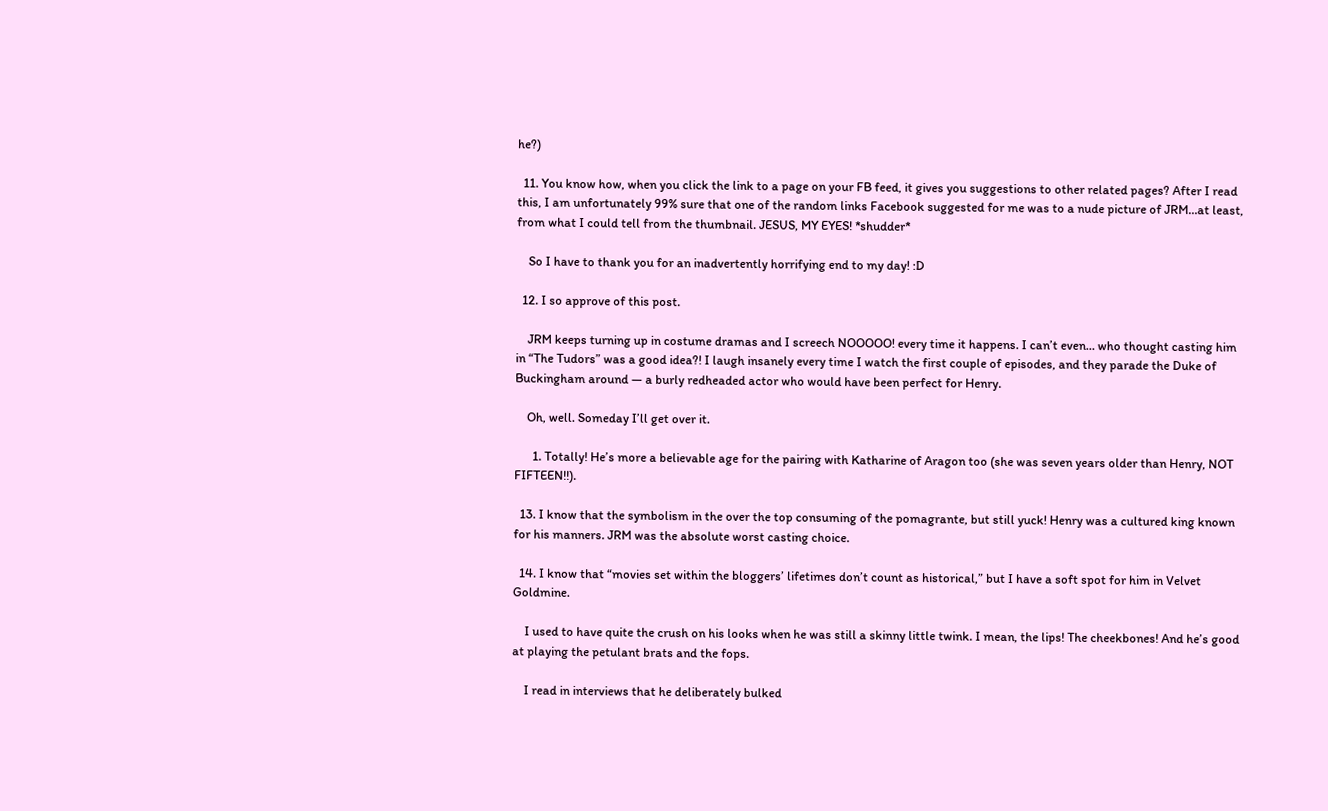he?)

  11. You know how, when you click the link to a page on your FB feed, it gives you suggestions to other related pages? After I read this, I am unfortunately 99% sure that one of the random links Facebook suggested for me was to a nude picture of JRM…at least, from what I could tell from the thumbnail. JESUS, MY EYES! *shudder*

    So I have to thank you for an inadvertently horrifying end to my day! :D

  12. I so approve of this post.

    JRM keeps turning up in costume dramas and I screech NOOOOO! every time it happens. I can’t even… who thought casting him in “The Tudors” was a good idea?! I laugh insanely every time I watch the first couple of episodes, and they parade the Duke of Buckingham around — a burly redheaded actor who would have been perfect for Henry.

    Oh, well. Someday I’ll get over it.

      1. Totally! He’s more a believable age for the pairing with Katharine of Aragon too (she was seven years older than Henry, NOT FIFTEEN!!).

  13. I know that the symbolism in the over the top consuming of the pomagrante, but still yuck! Henry was a cultured king known for his manners. JRM was the absolute worst casting choice.

  14. I know that “movies set within the bloggers’ lifetimes don’t count as historical,” but I have a soft spot for him in Velvet Goldmine.

    I used to have quite the crush on his looks when he was still a skinny little twink. I mean, the lips! The cheekbones! And he’s good at playing the petulant brats and the fops.

    I read in interviews that he deliberately bulked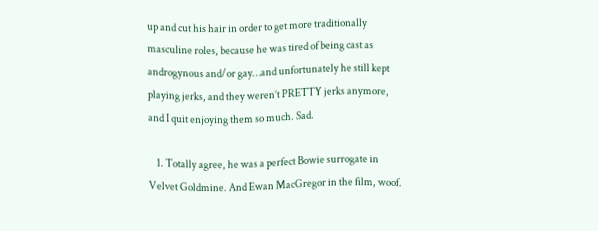up and cut his hair in order to get more traditionally masculine roles, because he was tired of being cast as androgynous and/or gay…and unfortunately he still kept playing jerks, and they weren’t PRETTY jerks anymore, and I quit enjoying them so much. Sad.

    1. Totally agree, he was a perfect Bowie surrogate in Velvet Goldmine. And Ewan MacGregor in the film, woof.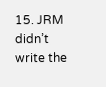15. JRM didn’t write the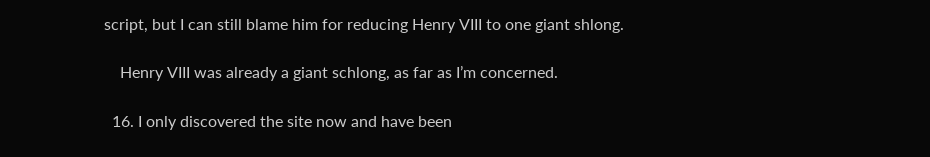script, but I can still blame him for reducing Henry VIII to one giant shlong.

    Henry VIII was already a giant schlong, as far as I’m concerned.

  16. I only discovered the site now and have been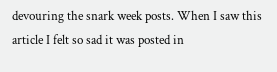devouring the snark week posts. When I saw this article I felt so sad it was posted in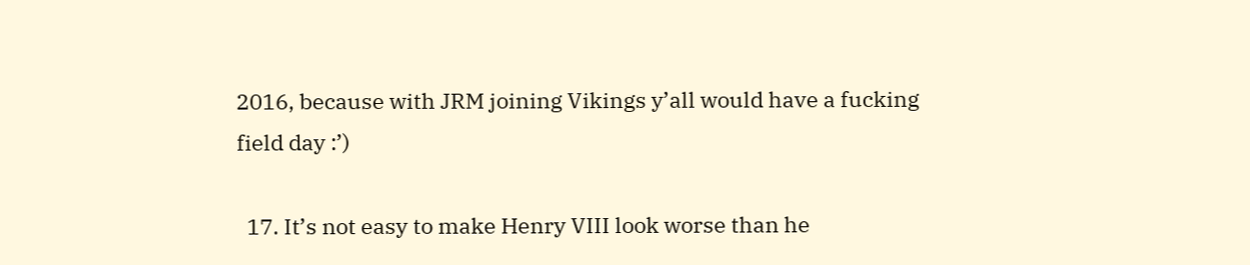2016, because with JRM joining Vikings y’all would have a fucking field day :’)

  17. It’s not easy to make Henry VIII look worse than he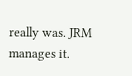really was. JRM manages it.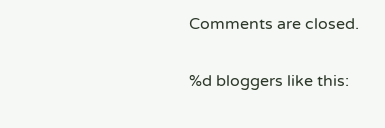Comments are closed.

%d bloggers like this: